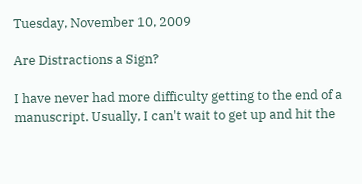Tuesday, November 10, 2009

Are Distractions a Sign?

I have never had more difficulty getting to the end of a manuscript. Usually, I can't wait to get up and hit the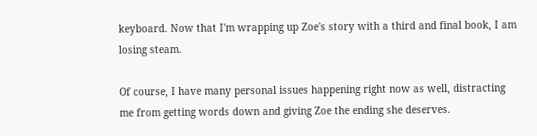keyboard. Now that I'm wrapping up Zoe's story with a third and final book, I am losing steam.

Of course, I have many personal issues happening right now as well, distracting me from getting words down and giving Zoe the ending she deserves.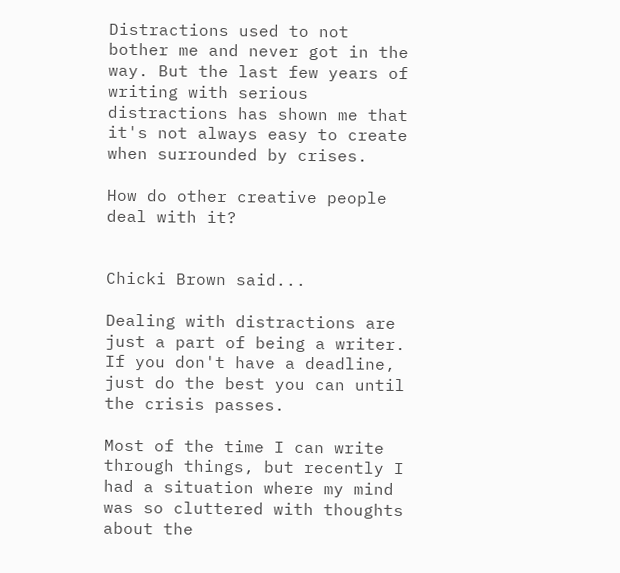Distractions used to not bother me and never got in the way. But the last few years of writing with serious distractions has shown me that it's not always easy to create when surrounded by crises.

How do other creative people deal with it?


Chicki Brown said...

Dealing with distractions are just a part of being a writer. If you don't have a deadline, just do the best you can until the crisis passes.

Most of the time I can write through things, but recently I had a situation where my mind was so cluttered with thoughts about the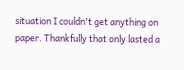situation I couldn't get anything on paper. Thankfully that only lasted a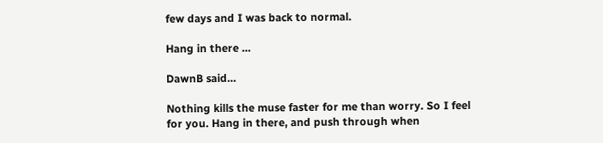few days and I was back to normal.

Hang in there ...

DawnB said...

Nothing kills the muse faster for me than worry. So I feel for you. Hang in there, and push through when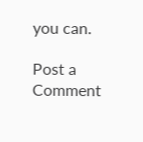you can.

Post a Comment